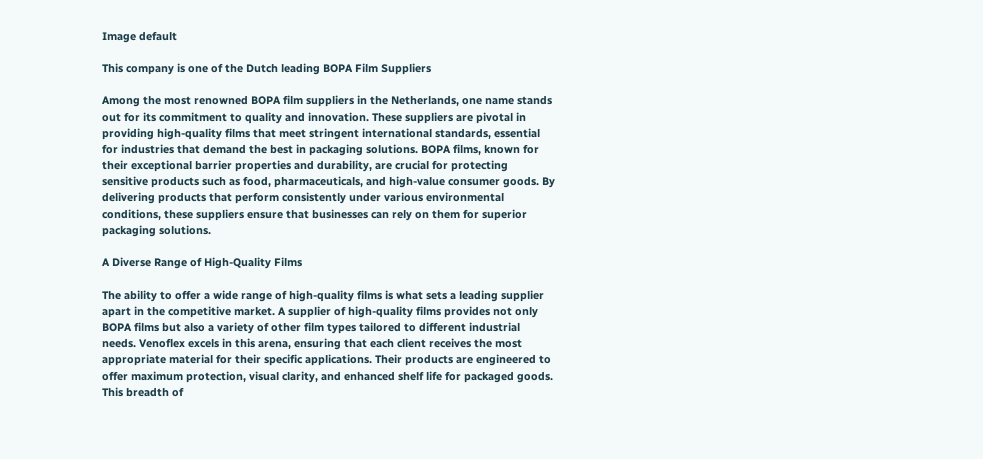Image default

This company is one of the Dutch leading BOPA Film Suppliers

Among the most renowned BOPA film suppliers in the Netherlands, one name stands out for its commitment to quality and innovation. These suppliers are pivotal in providing high-quality films that meet stringent international standards, essential for industries that demand the best in packaging solutions. BOPA films, known for their exceptional barrier properties and durability, are crucial for protecting sensitive products such as food, pharmaceuticals, and high-value consumer goods. By delivering products that perform consistently under various environmental conditions, these suppliers ensure that businesses can rely on them for superior packaging solutions.

A Diverse Range of High-Quality Films

The ability to offer a wide range of high-quality films is what sets a leading supplier apart in the competitive market. A supplier of high-quality films provides not only BOPA films but also a variety of other film types tailored to different industrial needs. Venoflex excels in this arena, ensuring that each client receives the most appropriate material for their specific applications. Their products are engineered to offer maximum protection, visual clarity, and enhanced shelf life for packaged goods. This breadth of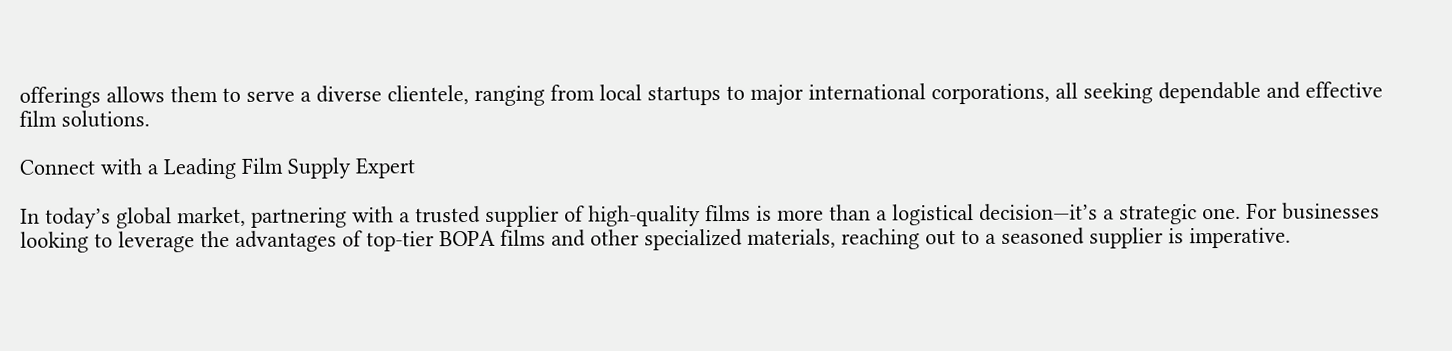offerings allows them to serve a diverse clientele, ranging from local startups to major international corporations, all seeking dependable and effective film solutions.

Connect with a Leading Film Supply Expert

In today’s global market, partnering with a trusted supplier of high-quality films is more than a logistical decision—it’s a strategic one. For businesses looking to leverage the advantages of top-tier BOPA films and other specialized materials, reaching out to a seasoned supplier is imperative.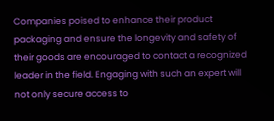Companies poised to enhance their product packaging and ensure the longevity and safety of their goods are encouraged to contact a recognized leader in the field. Engaging with such an expert will not only secure access to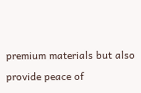premium materials but also provide peace of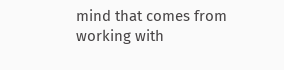mind that comes from working with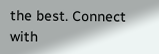the best. Connect with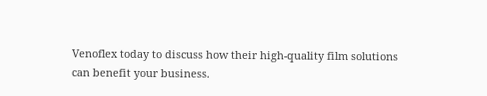Venoflex today to discuss how their high-quality film solutions can benefit your business.